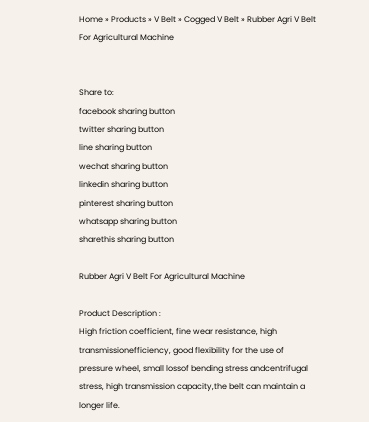Home » Products » V Belt » Cogged V Belt » Rubber Agri V Belt For Agricultural Machine


Share to:
facebook sharing button
twitter sharing button
line sharing button
wechat sharing button
linkedin sharing button
pinterest sharing button
whatsapp sharing button
sharethis sharing button

Rubber Agri V Belt For Agricultural Machine

Product Description :
High friction coefficient, fine wear resistance, high transmissionefficiency, good flexibility for the use of pressure wheel, small lossof bending stress andcentrifugal stress, high transmission capacity,the belt can maintain a longer life.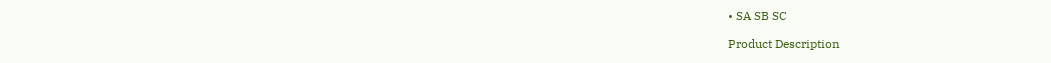• SA SB SC

Product Description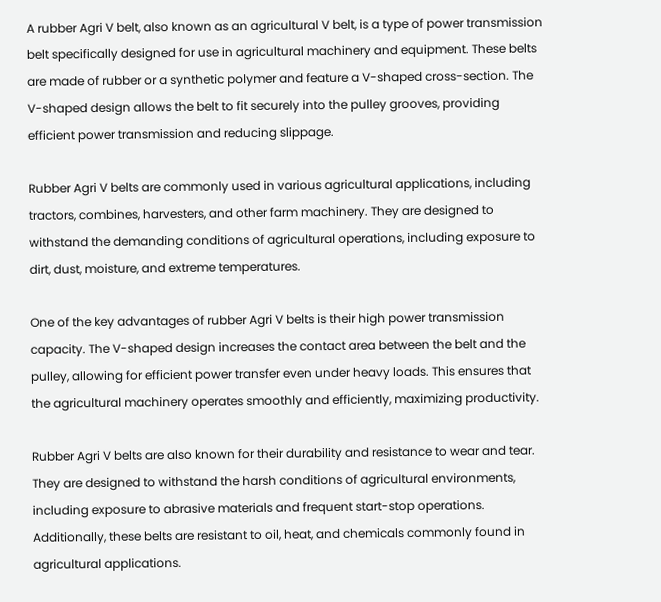A rubber Agri V belt, also known as an agricultural V belt, is a type of power transmission belt specifically designed for use in agricultural machinery and equipment. These belts are made of rubber or a synthetic polymer and feature a V-shaped cross-section. The V-shaped design allows the belt to fit securely into the pulley grooves, providing efficient power transmission and reducing slippage.

Rubber Agri V belts are commonly used in various agricultural applications, including tractors, combines, harvesters, and other farm machinery. They are designed to withstand the demanding conditions of agricultural operations, including exposure to dirt, dust, moisture, and extreme temperatures.

One of the key advantages of rubber Agri V belts is their high power transmission capacity. The V-shaped design increases the contact area between the belt and the pulley, allowing for efficient power transfer even under heavy loads. This ensures that the agricultural machinery operates smoothly and efficiently, maximizing productivity.

Rubber Agri V belts are also known for their durability and resistance to wear and tear. They are designed to withstand the harsh conditions of agricultural environments, including exposure to abrasive materials and frequent start-stop operations. Additionally, these belts are resistant to oil, heat, and chemicals commonly found in agricultural applications.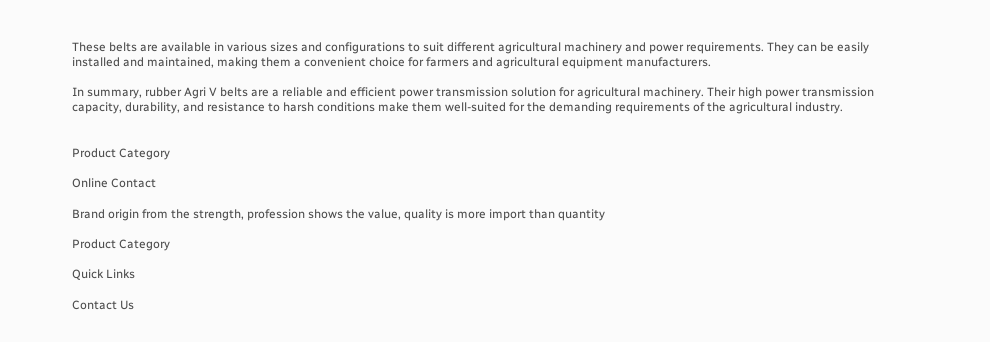These belts are available in various sizes and configurations to suit different agricultural machinery and power requirements. They can be easily installed and maintained, making them a convenient choice for farmers and agricultural equipment manufacturers.

In summary, rubber Agri V belts are a reliable and efficient power transmission solution for agricultural machinery. Their high power transmission capacity, durability, and resistance to harsh conditions make them well-suited for the demanding requirements of the agricultural industry.


Product Category

Online Contact

Brand origin from the strength, profession shows the value, quality is more import than quantity

Product Category

Quick Links

Contact Us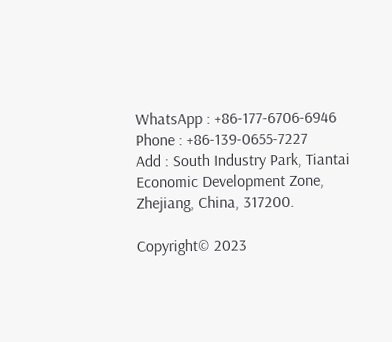WhatsApp : +86-177-6706-6946
Phone : +86-139-0655-7227
Add : South Industry Park, Tiantai Economic Development Zone, Zhejiang, China, 317200.

Copyright© 2023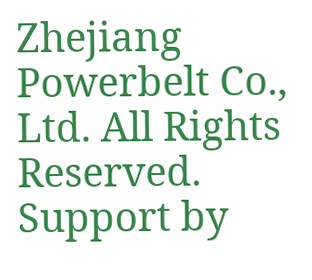Zhejiang Powerbelt Co., Ltd. All Rights Reserved. Support by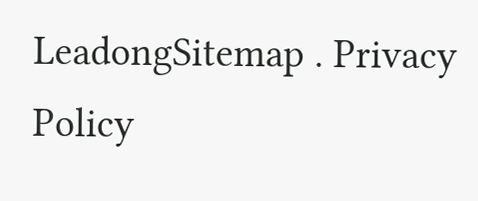LeadongSitemap . Privacy Policy